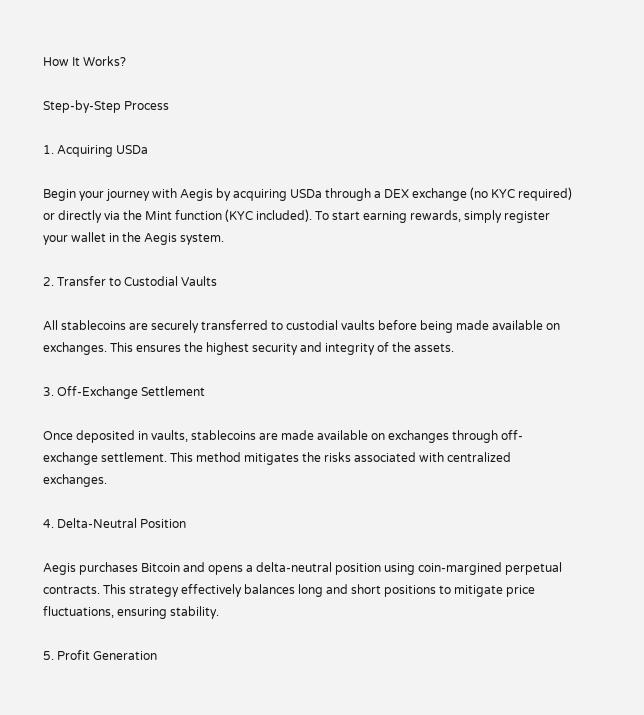How It Works?

Step-by-Step Process

1. Acquiring USDa

Begin your journey with Aegis by acquiring USDa through a DEX exchange (no KYC required) or directly via the Mint function (KYC included). To start earning rewards, simply register your wallet in the Aegis system.

2. Transfer to Custodial Vaults

All stablecoins are securely transferred to custodial vaults before being made available on exchanges. This ensures the highest security and integrity of the assets.

3. Off-Exchange Settlement

Once deposited in vaults, stablecoins are made available on exchanges through off-exchange settlement. This method mitigates the risks associated with centralized exchanges.

4. Delta-Neutral Position

Aegis purchases Bitcoin and opens a delta-neutral position using coin-margined perpetual contracts. This strategy effectively balances long and short positions to mitigate price fluctuations, ensuring stability.

5. Profit Generation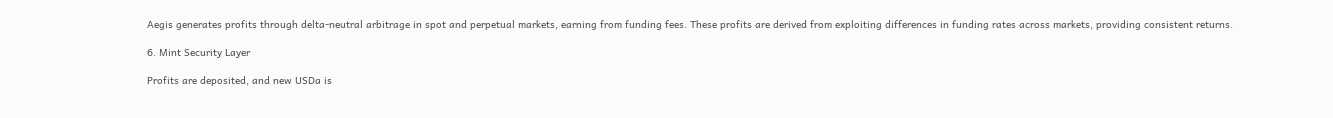Aegis generates profits through delta-neutral arbitrage in spot and perpetual markets, earning from funding fees. These profits are derived from exploiting differences in funding rates across markets, providing consistent returns.

6. Mint Security Layer

Profits are deposited, and new USDa is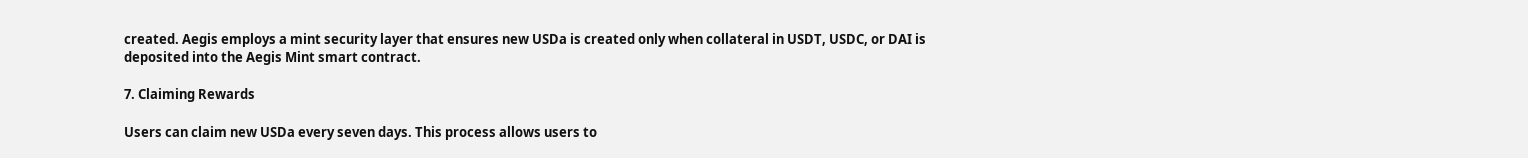created. Aegis employs a mint security layer that ensures new USDa is created only when collateral in USDT, USDC, or DAI is deposited into the Aegis Mint smart contract.

7. Claiming Rewards

Users can claim new USDa every seven days. This process allows users to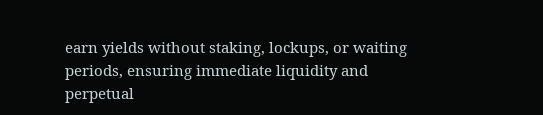earn yields without staking, lockups, or waiting periods, ensuring immediate liquidity and perpetual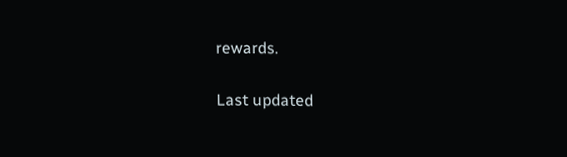rewards.

Last updated